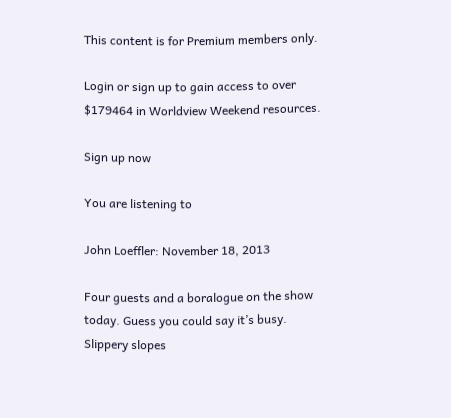This content is for Premium members only.

Login or sign up to gain access to over $179464 in Worldview Weekend resources.

Sign up now

You are listening to

John Loeffler: November 18, 2013

Four guests and a boralogue on the show today. Guess you could say it’s busy. Slippery slopes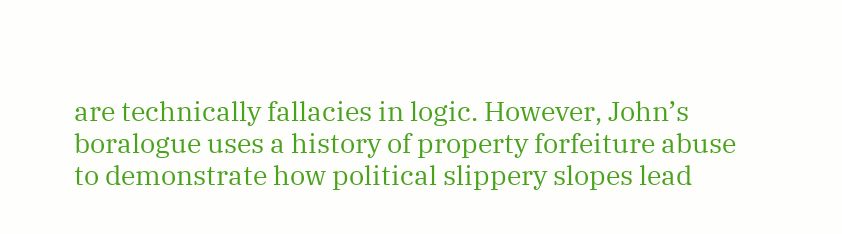are technically fallacies in logic. However, John’s boralogue uses a history of property forfeiture abuse to demonstrate how political slippery slopes lead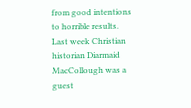from good intentions to horrible results. Last week Christian historian Diarmaid MacCollough was a guest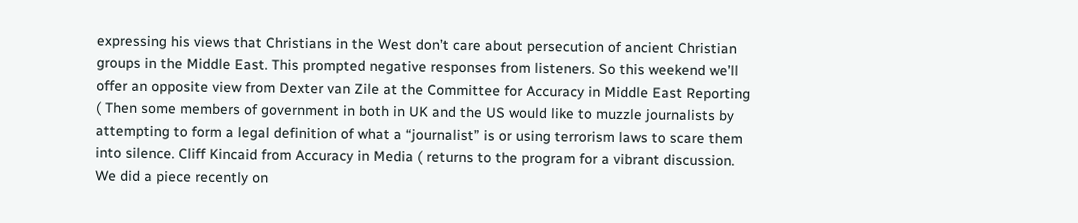expressing his views that Christians in the West don’t care about persecution of ancient Christian groups in the Middle East. This prompted negative responses from listeners. So this weekend we’ll offer an opposite view from Dexter van Zile at the Committee for Accuracy in Middle East Reporting ( Then some members of government in both in UK and the US would like to muzzle journalists by attempting to form a legal definition of what a “journalist” is or using terrorism laws to scare them into silence. Cliff Kincaid from Accuracy in Media ( returns to the program for a vibrant discussion. We did a piece recently on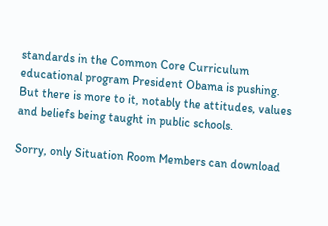standards in the Common Core Curriculum educational program President Obama is pushing. But there is more to it, notably the attitudes, values and beliefs being taught in public schools.

Sorry, only Situation Room Members can download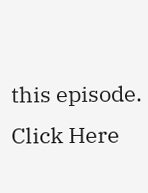this episode.
Click Here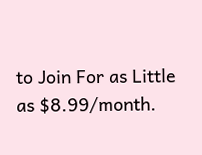to Join For as Little as $8.99/month.